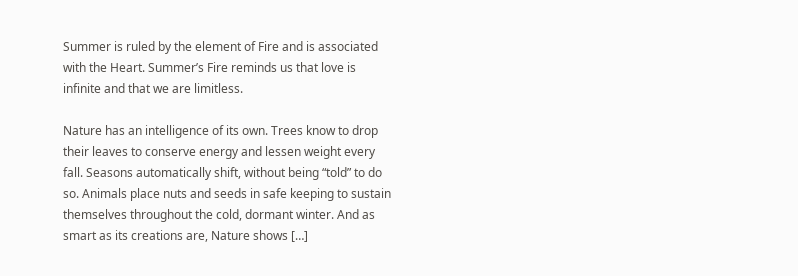Summer is ruled by the element of Fire and is associated with the Heart. Summer’s Fire reminds us that love is infinite and that we are limitless.

Nature has an intelligence of its own. Trees know to drop their leaves to conserve energy and lessen weight every fall. Seasons automatically shift, without being “told” to do so. Animals place nuts and seeds in safe keeping to sustain themselves throughout the cold, dormant winter. And as smart as its creations are, Nature shows […]